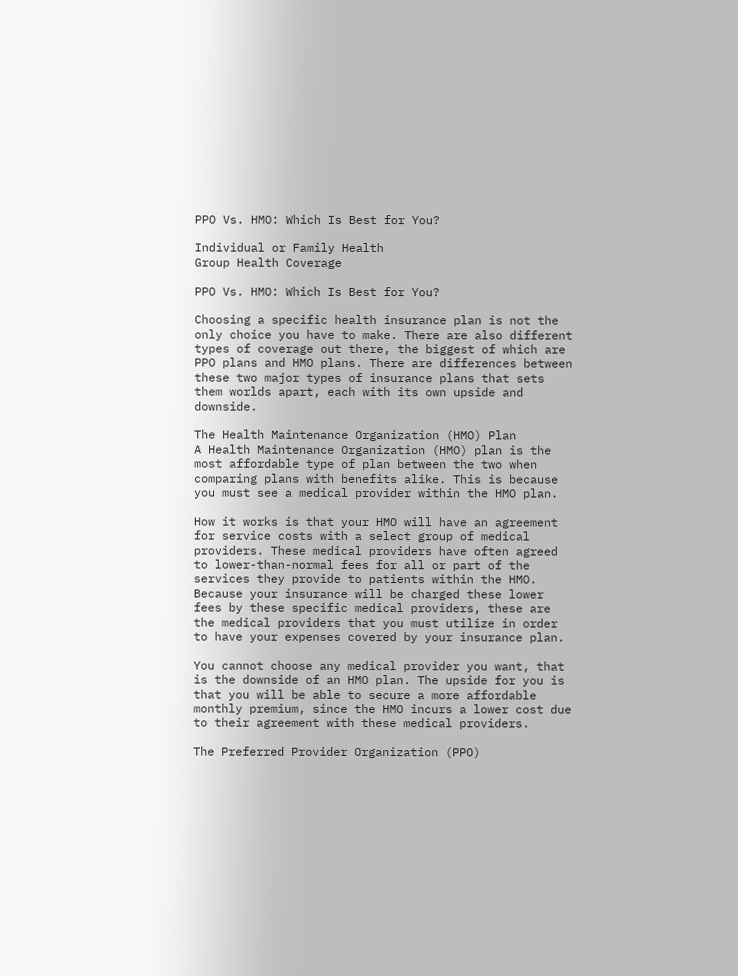PPO Vs. HMO: Which Is Best for You?

Individual or Family Health
Group Health Coverage

PPO Vs. HMO: Which Is Best for You?

Choosing a specific health insurance plan is not the only choice you have to make. There are also different types of coverage out there, the biggest of which are PPO plans and HMO plans. There are differences between these two major types of insurance plans that sets them worlds apart, each with its own upside and downside.

The Health Maintenance Organization (HMO) Plan
A Health Maintenance Organization (HMO) plan is the most affordable type of plan between the two when comparing plans with benefits alike. This is because you must see a medical provider within the HMO plan.

How it works is that your HMO will have an agreement for service costs with a select group of medical providers. These medical providers have often agreed to lower-than-normal fees for all or part of the services they provide to patients within the HMO. Because your insurance will be charged these lower fees by these specific medical providers, these are the medical providers that you must utilize in order to have your expenses covered by your insurance plan.

You cannot choose any medical provider you want, that is the downside of an HMO plan. The upside for you is that you will be able to secure a more affordable monthly premium, since the HMO incurs a lower cost due to their agreement with these medical providers.

The Preferred Provider Organization (PPO)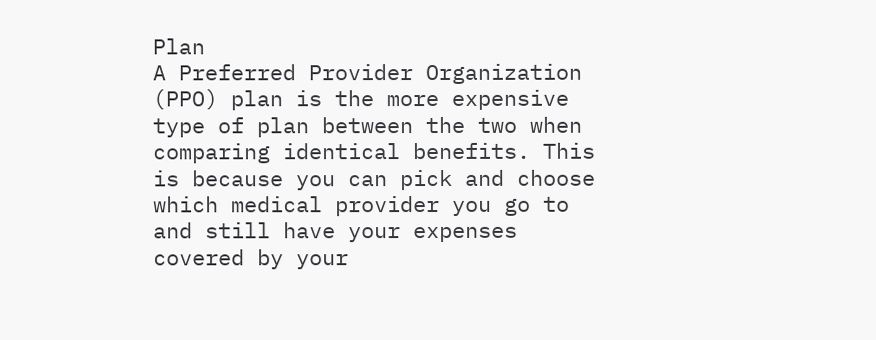Plan
A Preferred Provider Organization (PPO) plan is the more expensive type of plan between the two when comparing identical benefits. This is because you can pick and choose which medical provider you go to and still have your expenses covered by your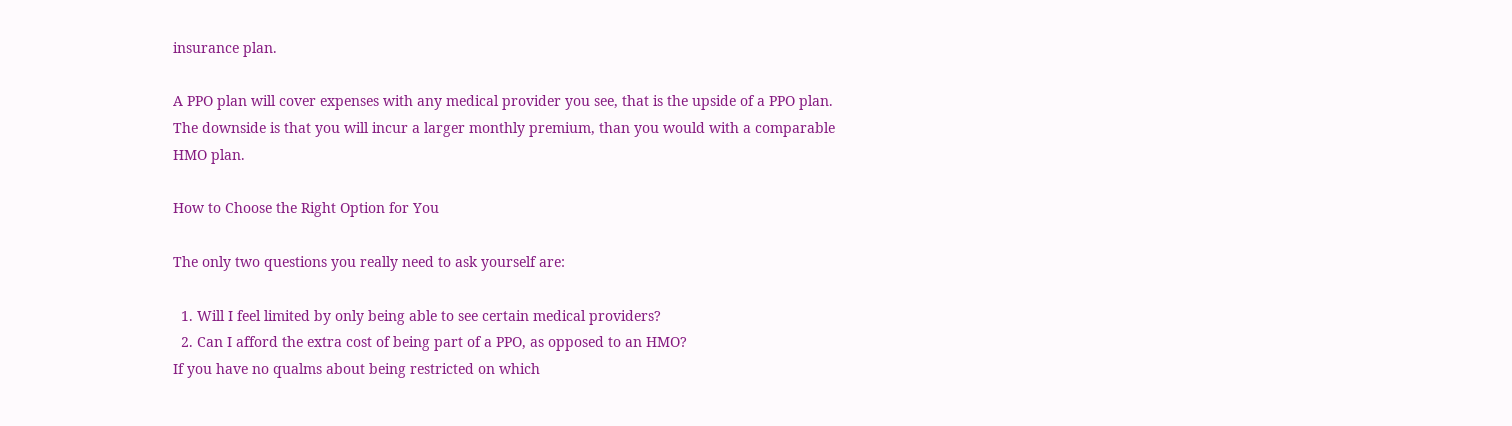insurance plan.

A PPO plan will cover expenses with any medical provider you see, that is the upside of a PPO plan. The downside is that you will incur a larger monthly premium, than you would with a comparable HMO plan.

How to Choose the Right Option for You

The only two questions you really need to ask yourself are:

  1. Will I feel limited by only being able to see certain medical providers?
  2. Can I afford the extra cost of being part of a PPO, as opposed to an HMO?
If you have no qualms about being restricted on which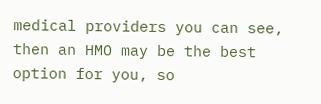medical providers you can see, then an HMO may be the best option for you, so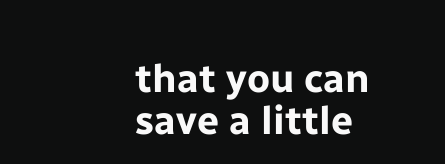that you can save a little